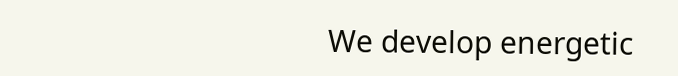We develop energetic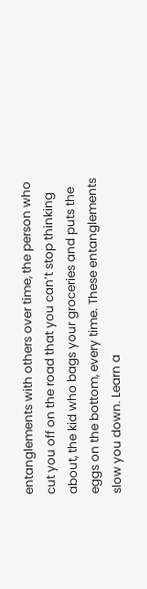entanglements with others over time, the person who cut you off on the road that you can’t stop thinking about, the kid who bags your groceries and puts the eggs on the bottom, every time. These entanglements slow you down. Learn a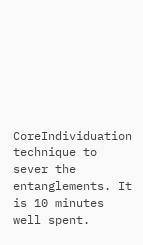CoreIndividuation technique to sever the entanglements. It is 10 minutes well spent.